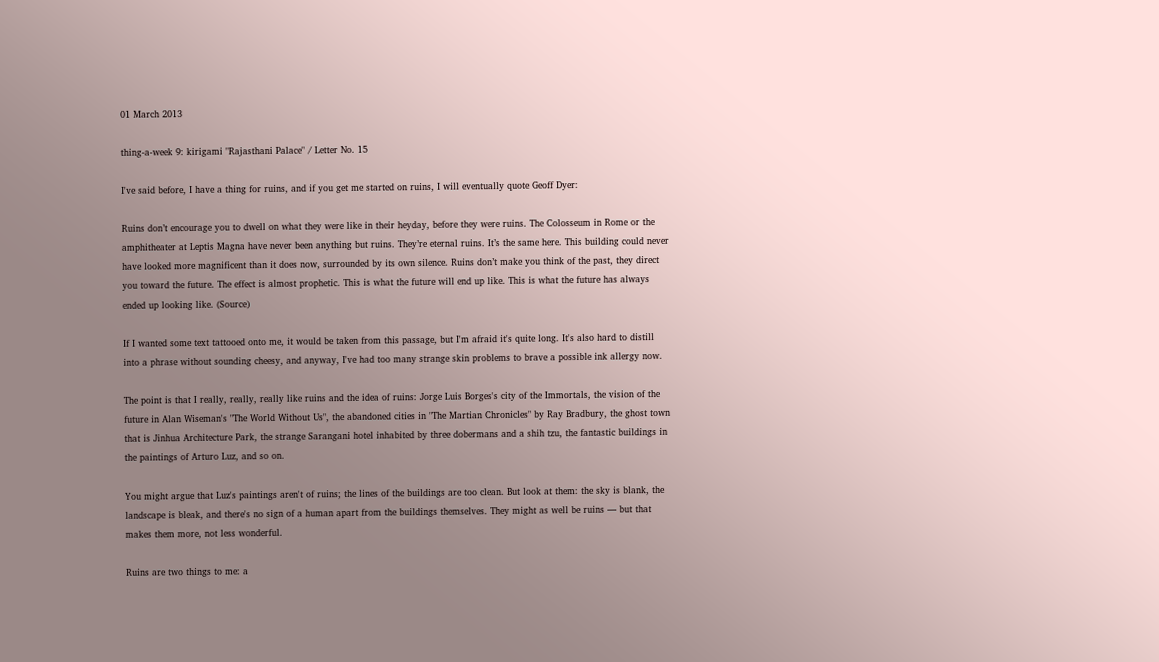01 March 2013

thing-a-week 9: kirigami "Rajasthani Palace" / Letter No. 15

I've said before, I have a thing for ruins, and if you get me started on ruins, I will eventually quote Geoff Dyer:

Ruins don’t encourage you to dwell on what they were like in their heyday, before they were ruins. The Colosseum in Rome or the amphitheater at Leptis Magna have never been anything but ruins. They’re eternal ruins. It’s the same here. This building could never have looked more magnificent than it does now, surrounded by its own silence. Ruins don’t make you think of the past, they direct you toward the future. The effect is almost prophetic. This is what the future will end up like. This is what the future has always ended up looking like. (Source)

If I wanted some text tattooed onto me, it would be taken from this passage, but I'm afraid it's quite long. It's also hard to distill into a phrase without sounding cheesy, and anyway, I've had too many strange skin problems to brave a possible ink allergy now.

The point is that I really, really, really like ruins and the idea of ruins: Jorge Luis Borges's city of the Immortals, the vision of the future in Alan Wiseman's "The World Without Us", the abandoned cities in "The Martian Chronicles" by Ray Bradbury, the ghost town that is Jinhua Architecture Park, the strange Sarangani hotel inhabited by three dobermans and a shih tzu, the fantastic buildings in the paintings of Arturo Luz, and so on.

You might argue that Luz's paintings aren't of ruins; the lines of the buildings are too clean. But look at them: the sky is blank, the landscape is bleak, and there's no sign of a human apart from the buildings themselves. They might as well be ruins — but that makes them more, not less wonderful.

Ruins are two things to me: a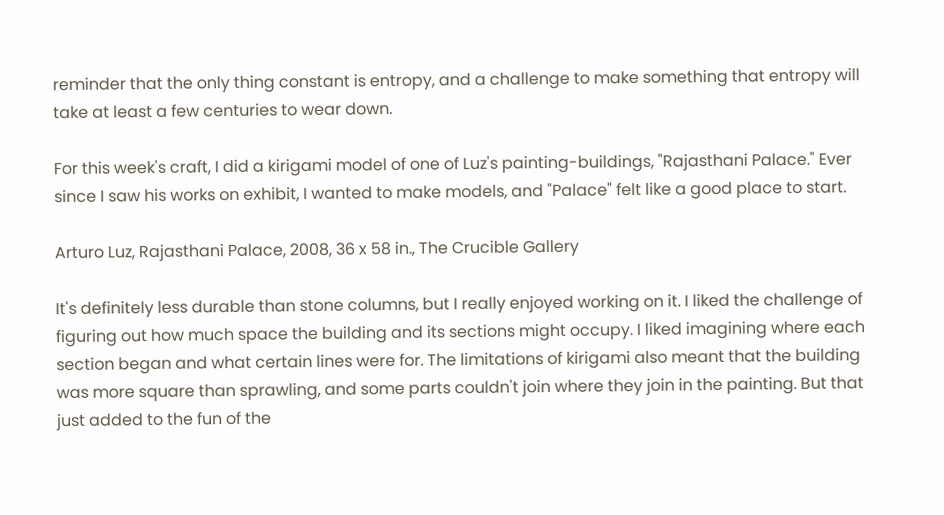reminder that the only thing constant is entropy, and a challenge to make something that entropy will take at least a few centuries to wear down.

For this week's craft, I did a kirigami model of one of Luz's painting-buildings, "Rajasthani Palace." Ever since I saw his works on exhibit, I wanted to make models, and "Palace" felt like a good place to start.

Arturo Luz, Rajasthani Palace, 2008, 36 x 58 in., The Crucible Gallery

It's definitely less durable than stone columns, but I really enjoyed working on it. I liked the challenge of figuring out how much space the building and its sections might occupy. I liked imagining where each section began and what certain lines were for. The limitations of kirigami also meant that the building was more square than sprawling, and some parts couldn't join where they join in the painting. But that just added to the fun of the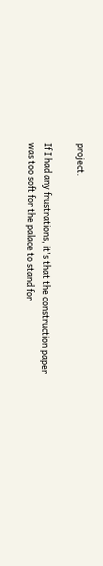project.

If I had any frustrations, it's that the construction paper was too soft for the palace to stand for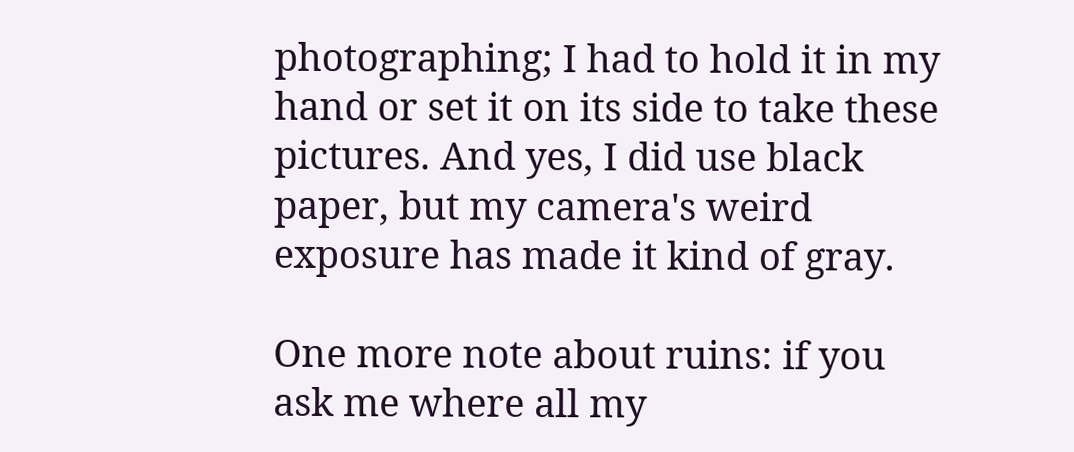photographing; I had to hold it in my hand or set it on its side to take these pictures. And yes, I did use black paper, but my camera's weird exposure has made it kind of gray.

One more note about ruins: if you ask me where all my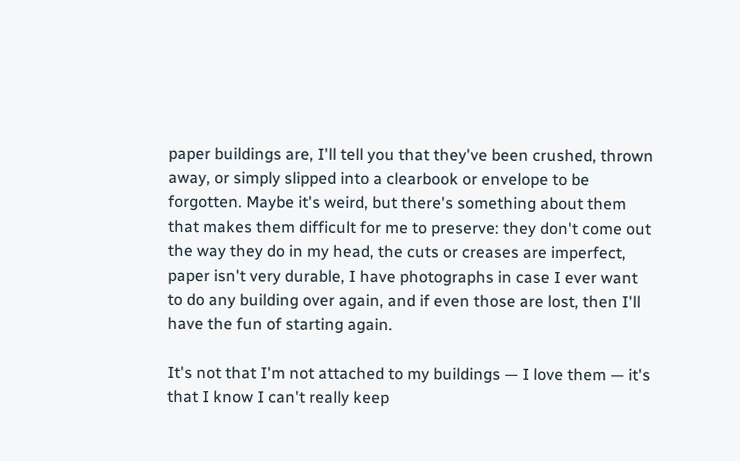paper buildings are, I'll tell you that they've been crushed, thrown away, or simply slipped into a clearbook or envelope to be forgotten. Maybe it's weird, but there's something about them that makes them difficult for me to preserve: they don't come out the way they do in my head, the cuts or creases are imperfect, paper isn't very durable, I have photographs in case I ever want to do any building over again, and if even those are lost, then I'll have the fun of starting again.

It's not that I'm not attached to my buildings — I love them — it's that I know I can't really keep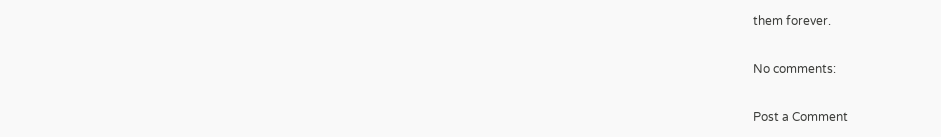them forever.

No comments:

Post a Comment